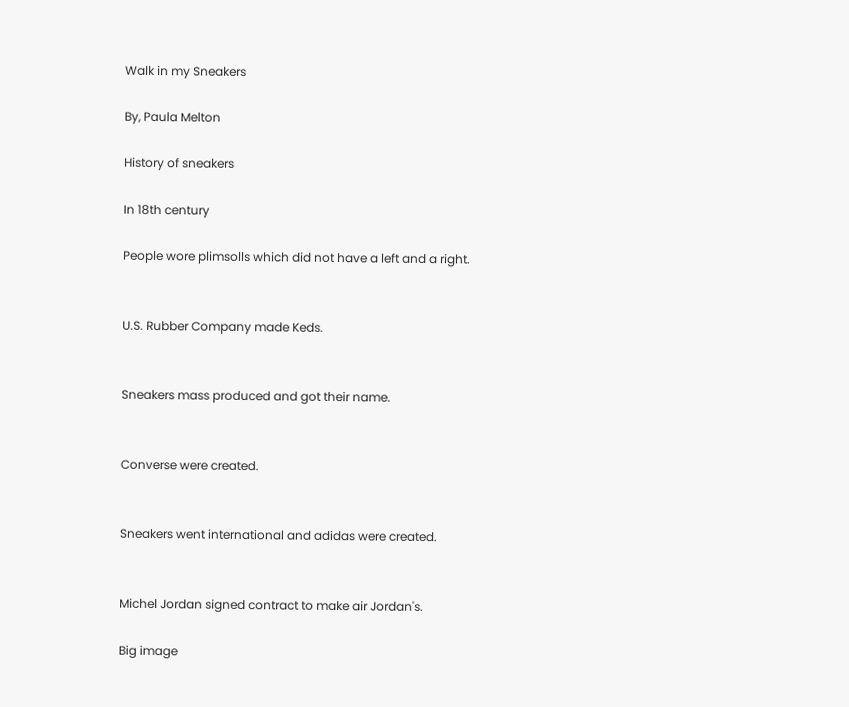Walk in my Sneakers

By, Paula Melton

History of sneakers

In 18th century

People wore plimsolls which did not have a left and a right.


U.S. Rubber Company made Keds.


Sneakers mass produced and got their name.


Converse were created.


Sneakers went international and adidas were created.


Michel Jordan signed contract to make air Jordan's.

Big image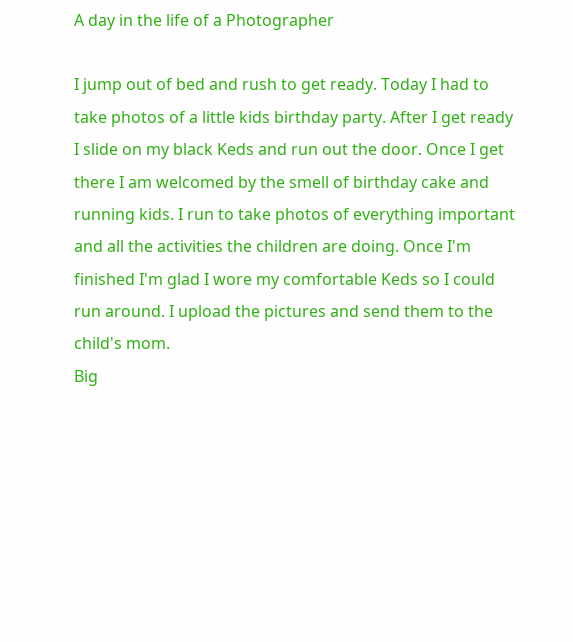A day in the life of a Photographer

I jump out of bed and rush to get ready. Today I had to take photos of a little kids birthday party. After I get ready I slide on my black Keds and run out the door. Once I get there I am welcomed by the smell of birthday cake and running kids. I run to take photos of everything important and all the activities the children are doing. Once I'm finished I'm glad I wore my comfortable Keds so I could run around. I upload the pictures and send them to the child's mom.
Big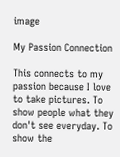image

My Passion Connection

This connects to my passion because I love to take pictures. To show people what they don't see everyday. To show the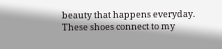beauty that happens everyday. These shoes connect to my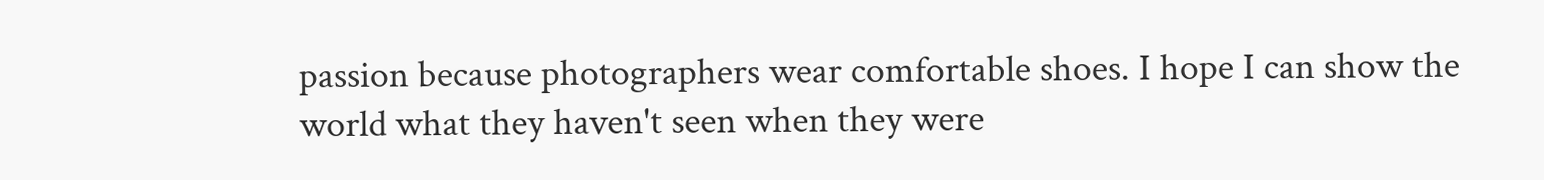passion because photographers wear comfortable shoes. I hope I can show the world what they haven't seen when they were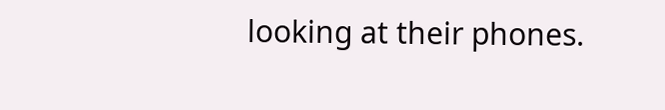looking at their phones.